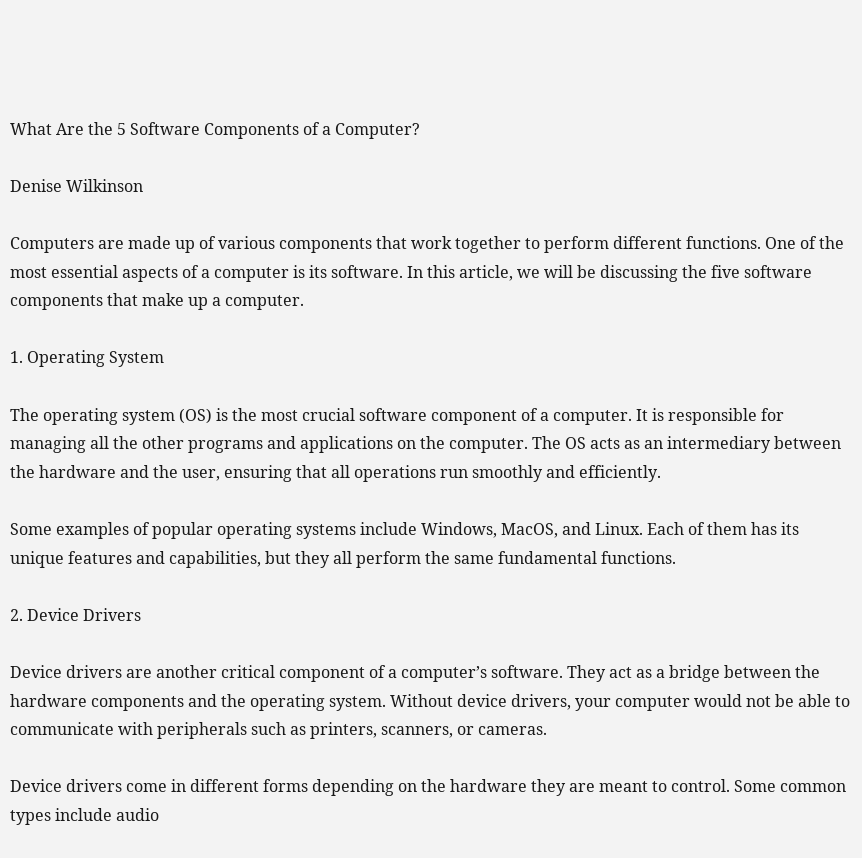What Are the 5 Software Components of a Computer?

Denise Wilkinson

Computers are made up of various components that work together to perform different functions. One of the most essential aspects of a computer is its software. In this article, we will be discussing the five software components that make up a computer.

1. Operating System

The operating system (OS) is the most crucial software component of a computer. It is responsible for managing all the other programs and applications on the computer. The OS acts as an intermediary between the hardware and the user, ensuring that all operations run smoothly and efficiently.

Some examples of popular operating systems include Windows, MacOS, and Linux. Each of them has its unique features and capabilities, but they all perform the same fundamental functions.

2. Device Drivers

Device drivers are another critical component of a computer’s software. They act as a bridge between the hardware components and the operating system. Without device drivers, your computer would not be able to communicate with peripherals such as printers, scanners, or cameras.

Device drivers come in different forms depending on the hardware they are meant to control. Some common types include audio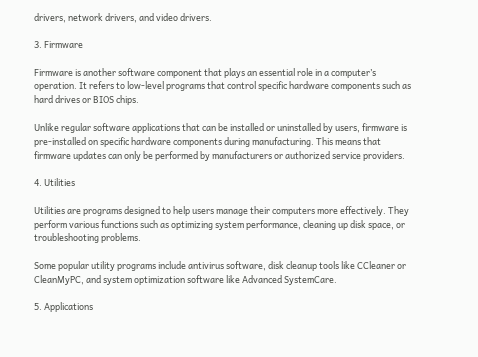drivers, network drivers, and video drivers.

3. Firmware

Firmware is another software component that plays an essential role in a computer’s operation. It refers to low-level programs that control specific hardware components such as hard drives or BIOS chips.

Unlike regular software applications that can be installed or uninstalled by users, firmware is pre-installed on specific hardware components during manufacturing. This means that firmware updates can only be performed by manufacturers or authorized service providers.

4. Utilities

Utilities are programs designed to help users manage their computers more effectively. They perform various functions such as optimizing system performance, cleaning up disk space, or troubleshooting problems.

Some popular utility programs include antivirus software, disk cleanup tools like CCleaner or CleanMyPC, and system optimization software like Advanced SystemCare.

5. Applications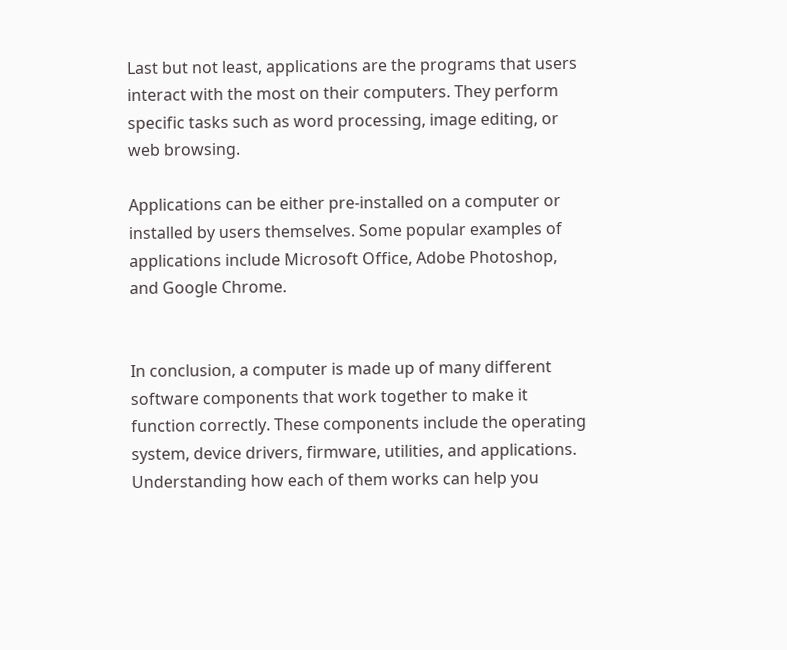Last but not least, applications are the programs that users interact with the most on their computers. They perform specific tasks such as word processing, image editing, or web browsing.

Applications can be either pre-installed on a computer or installed by users themselves. Some popular examples of applications include Microsoft Office, Adobe Photoshop, and Google Chrome.


In conclusion, a computer is made up of many different software components that work together to make it function correctly. These components include the operating system, device drivers, firmware, utilities, and applications. Understanding how each of them works can help you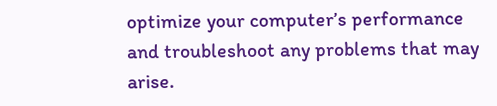optimize your computer’s performance and troubleshoot any problems that may arise.